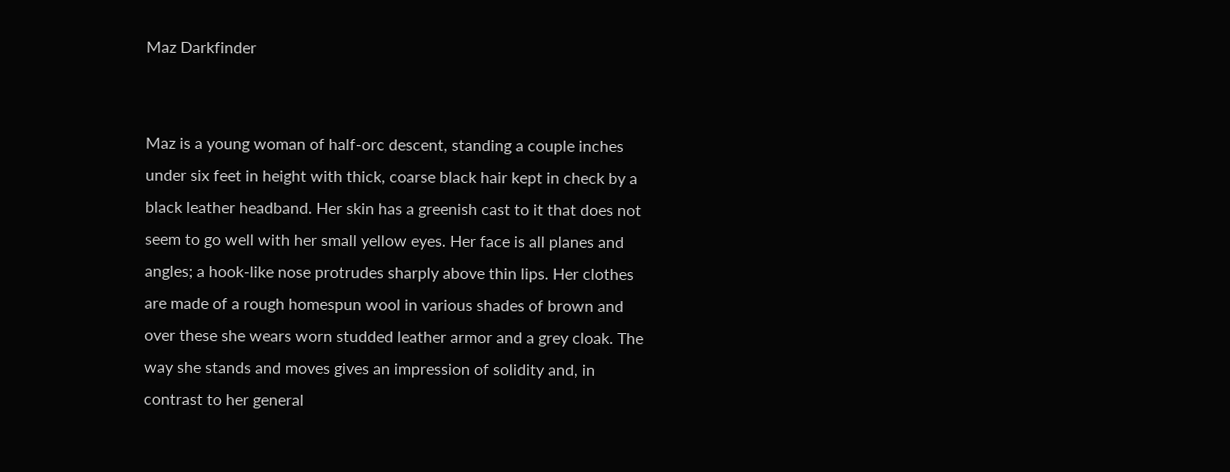Maz Darkfinder


Maz is a young woman of half-orc descent, standing a couple inches under six feet in height with thick, coarse black hair kept in check by a black leather headband. Her skin has a greenish cast to it that does not seem to go well with her small yellow eyes. Her face is all planes and angles; a hook-like nose protrudes sharply above thin lips. Her clothes are made of a rough homespun wool in various shades of brown and over these she wears worn studded leather armor and a grey cloak. The way she stands and moves gives an impression of solidity and, in contrast to her general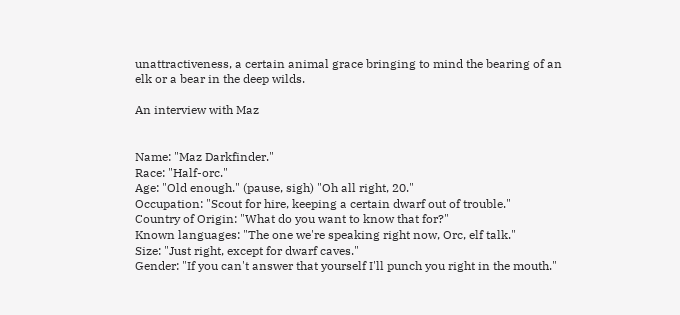unattractiveness, a certain animal grace bringing to mind the bearing of an elk or a bear in the deep wilds.

An interview with Maz


Name: "Maz Darkfinder."
Race: "Half-orc."
Age: "Old enough." (pause, sigh) "Oh all right, 20."
Occupation: "Scout for hire, keeping a certain dwarf out of trouble."
Country of Origin: "What do you want to know that for?"
Known languages: "The one we're speaking right now, Orc, elf talk."
Size: "Just right, except for dwarf caves."
Gender: "If you can't answer that yourself I'll punch you right in the mouth."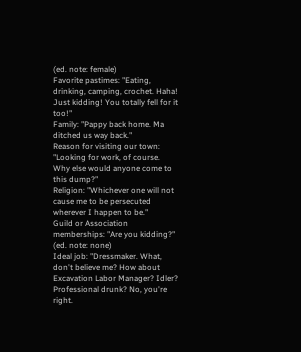(ed. note: female)
Favorite pastimes: "Eating, drinking, camping, crochet. Haha! Just kidding! You totally fell for it too!"
Family: "Pappy back home. Ma ditched us way back."
Reason for visiting our town: "Looking for work, of course. Why else would anyone come to this dump?"
Religion: "Whichever one will not cause me to be persecuted wherever I happen to be."
Guild or Association memberships: "Are you kidding?" (ed. note: none)
Ideal job: "Dressmaker. What, don't believe me? How about Excavation Labor Manager? Idler? Professional drunk? No, you're right.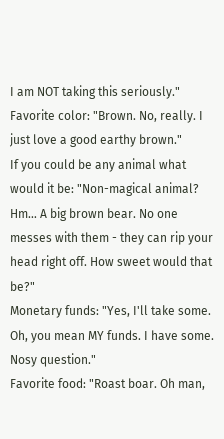I am NOT taking this seriously."
Favorite color: "Brown. No, really. I just love a good earthy brown."
If you could be any animal what would it be: "Non-magical animal? Hm… A big brown bear. No one messes with them - they can rip your head right off. How sweet would that be?"
Monetary funds: "Yes, I'll take some. Oh, you mean MY funds. I have some. Nosy question."
Favorite food: "Roast boar. Oh man,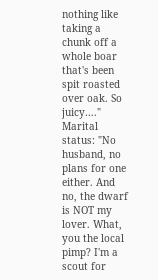nothing like taking a chunk off a whole boar that's been spit roasted over oak. So juicy…."
Marital status: "No husband, no plans for one either. And no, the dwarf is NOT my lover. What, you the local pimp? I'm a scout for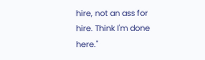hire, not an ass for hire. Think I'm done here."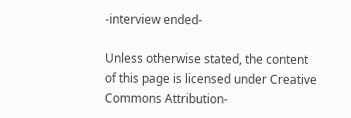-interview ended-

Unless otherwise stated, the content of this page is licensed under Creative Commons Attribution-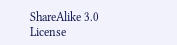ShareAlike 3.0 License